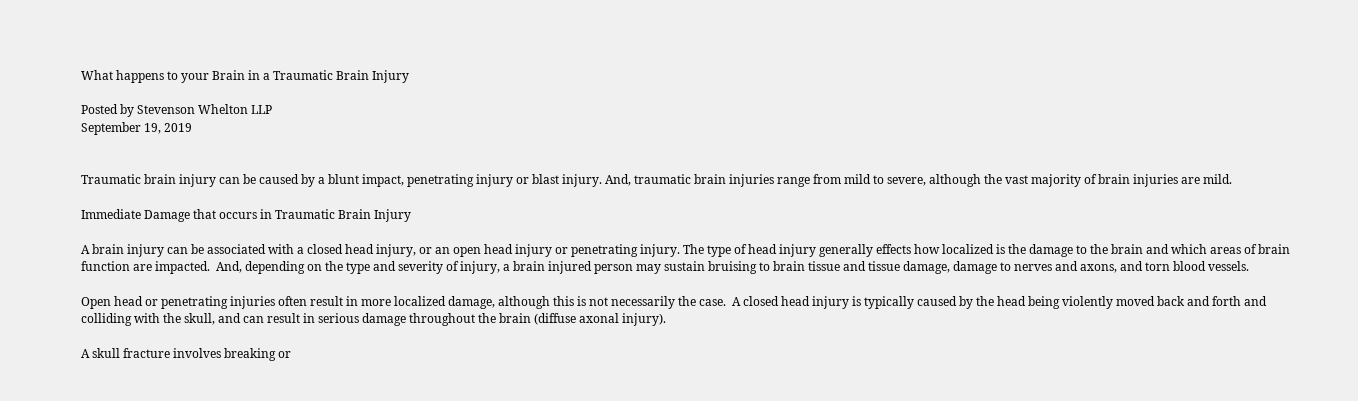What happens to your Brain in a Traumatic Brain Injury

Posted by Stevenson Whelton LLP
September 19, 2019


Traumatic brain injury can be caused by a blunt impact, penetrating injury or blast injury. And, traumatic brain injuries range from mild to severe, although the vast majority of brain injuries are mild.

Immediate Damage that occurs in Traumatic Brain Injury

A brain injury can be associated with a closed head injury, or an open head injury or penetrating injury. The type of head injury generally effects how localized is the damage to the brain and which areas of brain function are impacted.  And, depending on the type and severity of injury, a brain injured person may sustain bruising to brain tissue and tissue damage, damage to nerves and axons, and torn blood vessels.

Open head or penetrating injuries often result in more localized damage, although this is not necessarily the case.  A closed head injury is typically caused by the head being violently moved back and forth and colliding with the skull, and can result in serious damage throughout the brain (diffuse axonal injury).

A skull fracture involves breaking or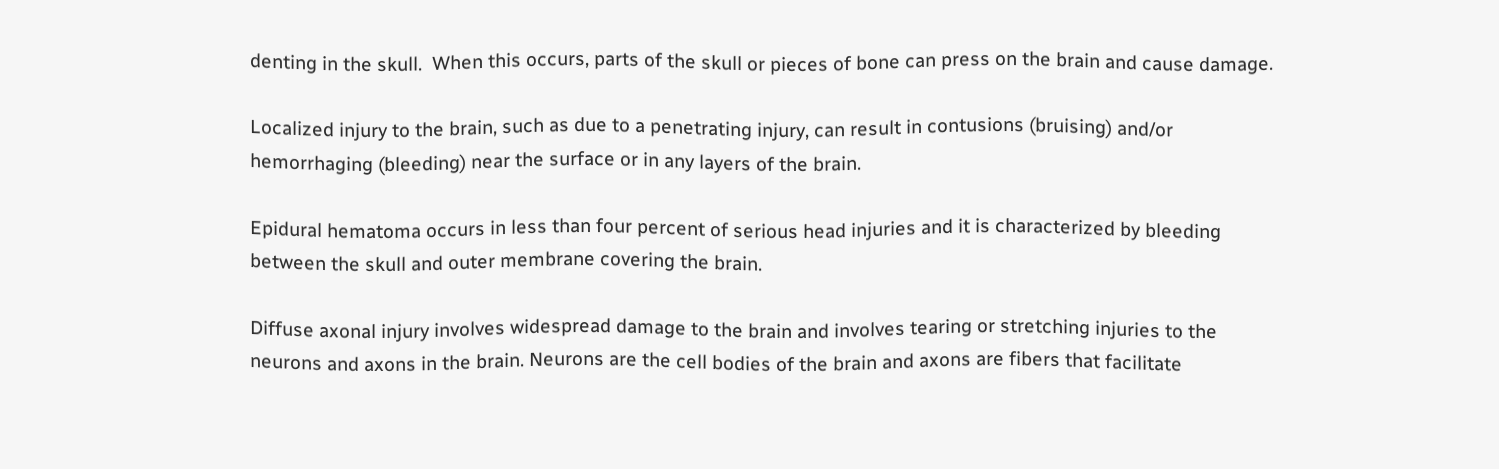denting in the skull.  When this occurs, parts of the skull or pieces of bone can press on the brain and cause damage.

Localized injury to the brain, such as due to a penetrating injury, can result in contusions (bruising) and/or hemorrhaging (bleeding) near the surface or in any layers of the brain.

Epidural hematoma occurs in less than four percent of serious head injuries and it is characterized by bleeding between the skull and outer membrane covering the brain.

Diffuse axonal injury involves widespread damage to the brain and involves tearing or stretching injuries to the neurons and axons in the brain. Neurons are the cell bodies of the brain and axons are fibers that facilitate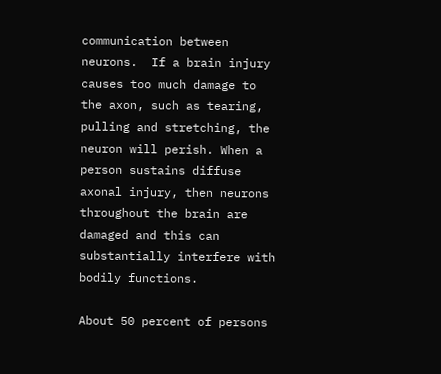communication between neurons.  If a brain injury causes too much damage to the axon, such as tearing, pulling and stretching, the neuron will perish. When a person sustains diffuse axonal injury, then neurons throughout the brain are damaged and this can substantially interfere with bodily functions.

About 50 percent of persons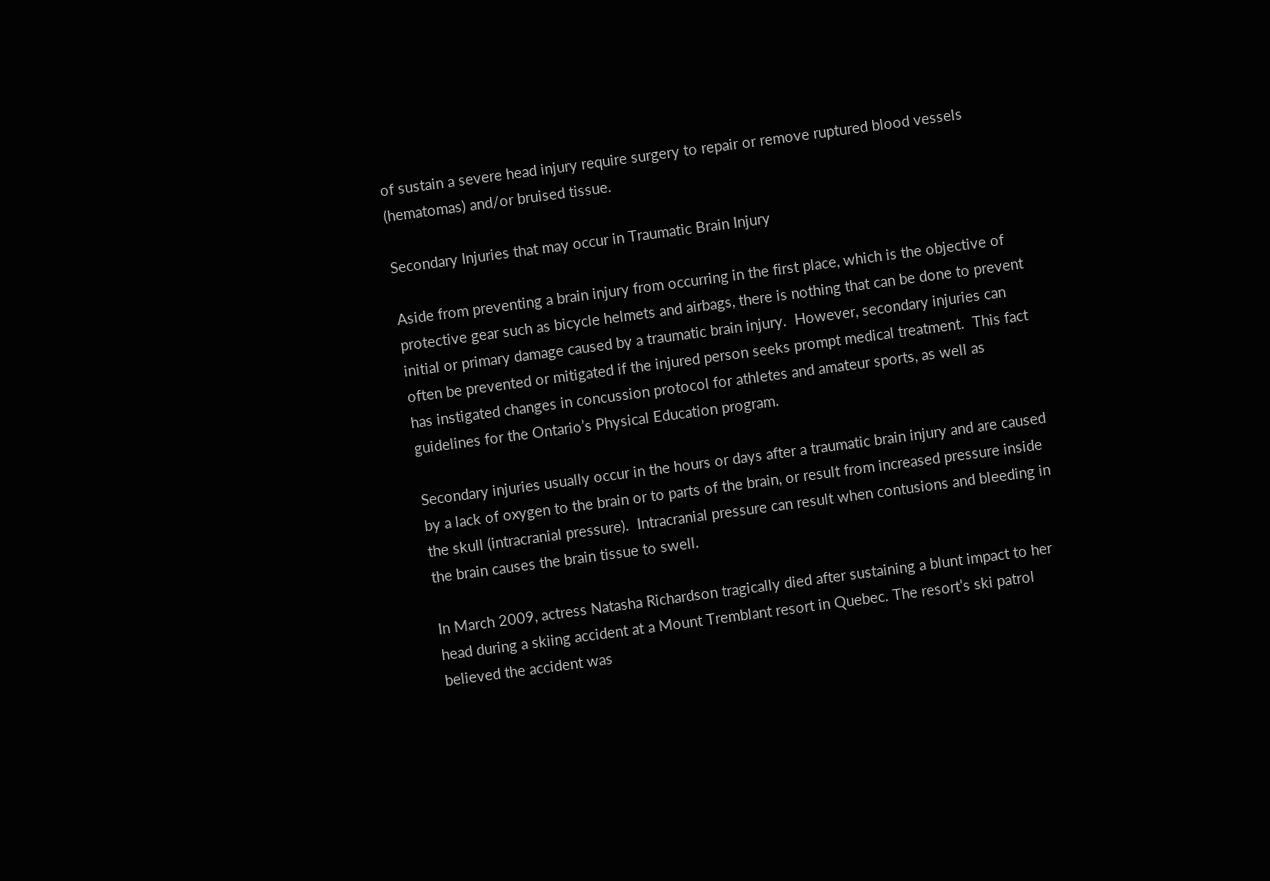of sustain a severe head injury require surgery to repair or remove ruptured blood vessels (hematomas) and/or bruised tissue.

Secondary Injuries that may occur in Traumatic Brain Injury

Aside from preventing a brain injury from occurring in the first place, which is the objective of protective gear such as bicycle helmets and airbags, there is nothing that can be done to prevent initial or primary damage caused by a traumatic brain injury.  However, secondary injuries can often be prevented or mitigated if the injured person seeks prompt medical treatment.  This fact has instigated changes in concussion protocol for athletes and amateur sports, as well as guidelines for the Ontario’s Physical Education program.

Secondary injuries usually occur in the hours or days after a traumatic brain injury and are caused by a lack of oxygen to the brain or to parts of the brain, or result from increased pressure inside the skull (intracranial pressure).  Intracranial pressure can result when contusions and bleeding in the brain causes the brain tissue to swell.

In March 2009, actress Natasha Richardson tragically died after sustaining a blunt impact to her head during a skiing accident at a Mount Tremblant resort in Quebec. The resort’s ski patrol believed the accident was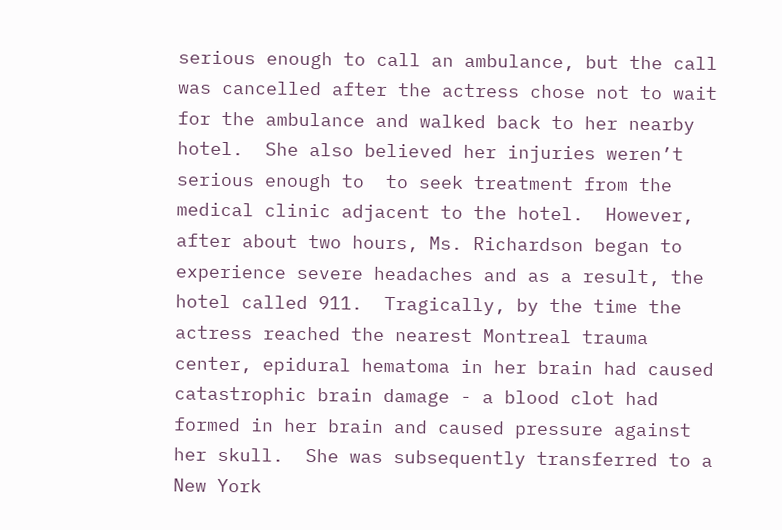serious enough to call an ambulance, but the call was cancelled after the actress chose not to wait for the ambulance and walked back to her nearby hotel.  She also believed her injuries weren’t serious enough to  to seek treatment from the medical clinic adjacent to the hotel.  However, after about two hours, Ms. Richardson began to experience severe headaches and as a result, the hotel called 911.  Tragically, by the time the actress reached the nearest Montreal trauma center, epidural hematoma in her brain had caused catastrophic brain damage - a blood clot had formed in her brain and caused pressure against her skull.  She was subsequently transferred to a New York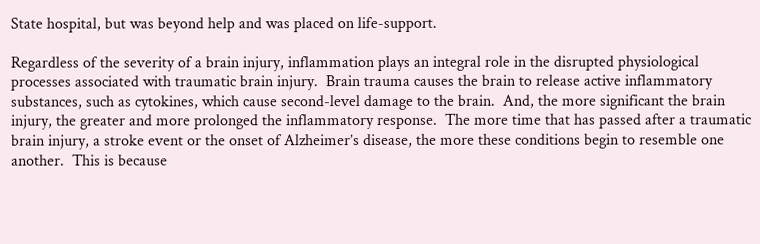State hospital, but was beyond help and was placed on life-support.

Regardless of the severity of a brain injury, inflammation plays an integral role in the disrupted physiological processes associated with traumatic brain injury.  Brain trauma causes the brain to release active inflammatory substances, such as cytokines, which cause second-level damage to the brain.  And, the more significant the brain injury, the greater and more prolonged the inflammatory response.  The more time that has passed after a traumatic brain injury, a stroke event or the onset of Alzheimer’s disease, the more these conditions begin to resemble one another.  This is because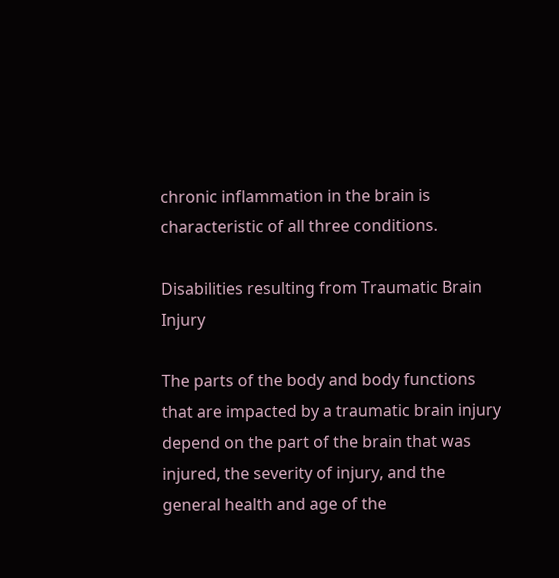chronic inflammation in the brain is characteristic of all three conditions.

Disabilities resulting from Traumatic Brain Injury

The parts of the body and body functions that are impacted by a traumatic brain injury depend on the part of the brain that was injured, the severity of injury, and the general health and age of the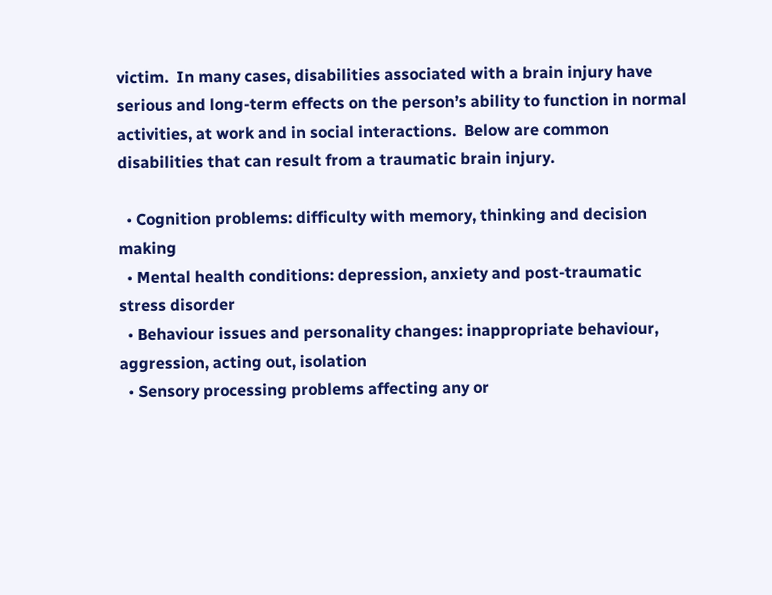victim.  In many cases, disabilities associated with a brain injury have serious and long-term effects on the person’s ability to function in normal activities, at work and in social interactions.  Below are common disabilities that can result from a traumatic brain injury.

  • Cognition problems: difficulty with memory, thinking and decision making
  • Mental health conditions: depression, anxiety and post-traumatic stress disorder
  • Behaviour issues and personality changes: inappropriate behaviour, aggression, acting out, isolation
  • Sensory processing problems affecting any or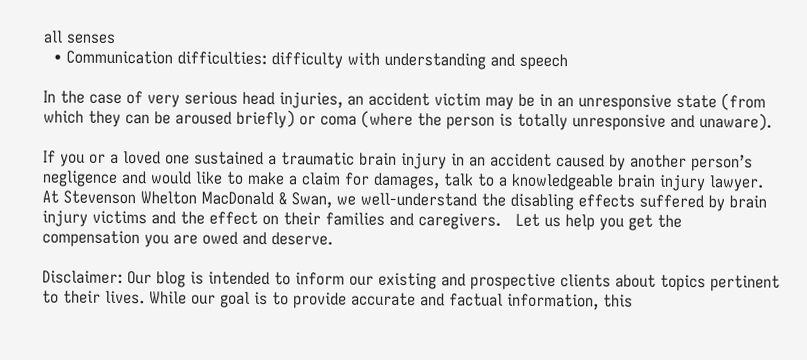all senses
  • Communication difficulties: difficulty with understanding and speech

In the case of very serious head injuries, an accident victim may be in an unresponsive state (from which they can be aroused briefly) or coma (where the person is totally unresponsive and unaware).

If you or a loved one sustained a traumatic brain injury in an accident caused by another person’s negligence and would like to make a claim for damages, talk to a knowledgeable brain injury lawyer. At Stevenson Whelton MacDonald & Swan, we well-understand the disabling effects suffered by brain injury victims and the effect on their families and caregivers.   Let us help you get the compensation you are owed and deserve.

Disclaimer: Our blog is intended to inform our existing and prospective clients about topics pertinent to their lives. While our goal is to provide accurate and factual information, this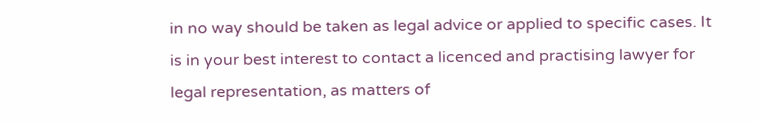in no way should be taken as legal advice or applied to specific cases. It is in your best interest to contact a licenced and practising lawyer for legal representation, as matters of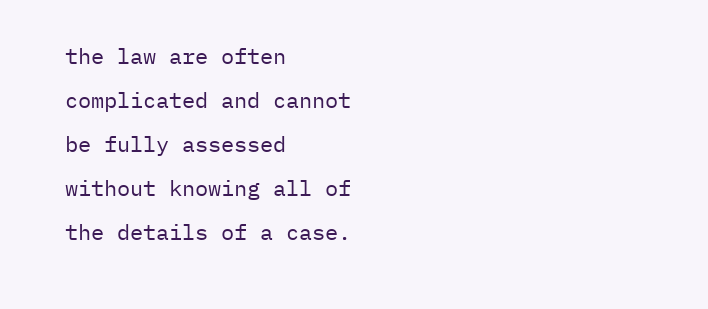the law are often complicated and cannot be fully assessed without knowing all of the details of a case.